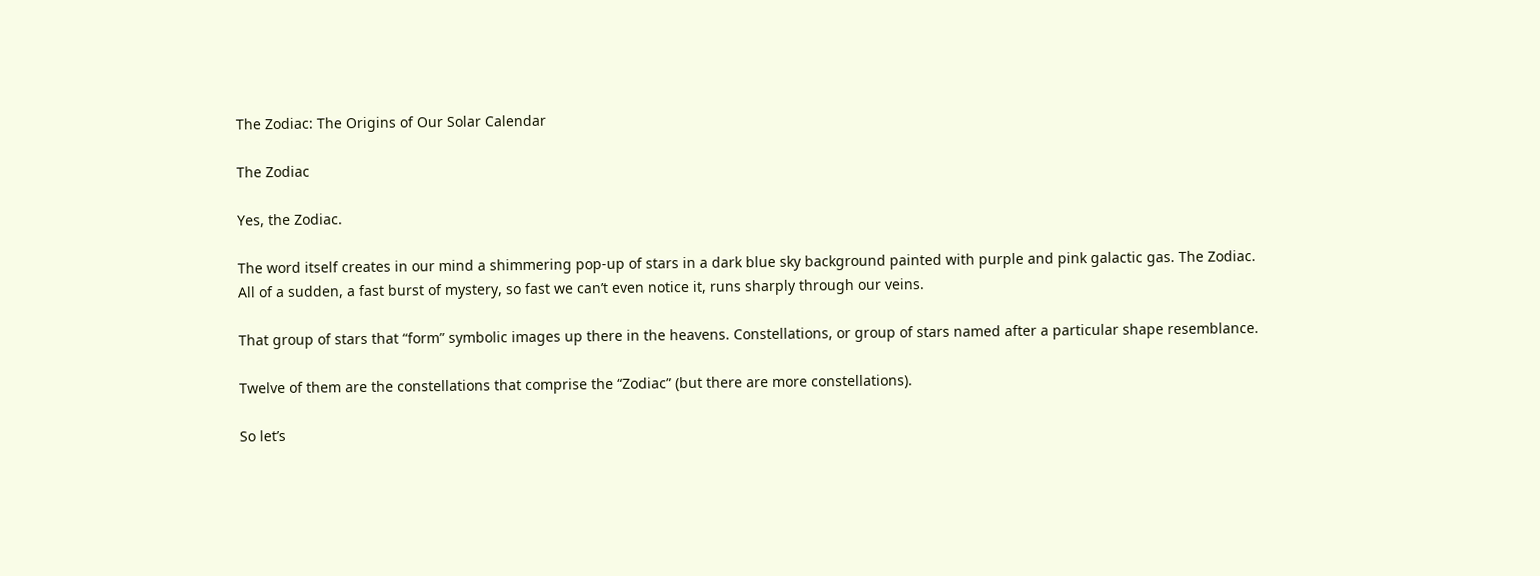The Zodiac: The Origins of Our Solar Calendar

The Zodiac

Yes, the Zodiac.

The word itself creates in our mind a shimmering pop-up of stars in a dark blue sky background painted with purple and pink galactic gas. The Zodiac. All of a sudden, a fast burst of mystery, so fast we can’t even notice it, runs sharply through our veins.

That group of stars that “form” symbolic images up there in the heavens. Constellations, or group of stars named after a particular shape resemblance.

Twelve of them are the constellations that comprise the “Zodiac” (but there are more constellations).

So let’s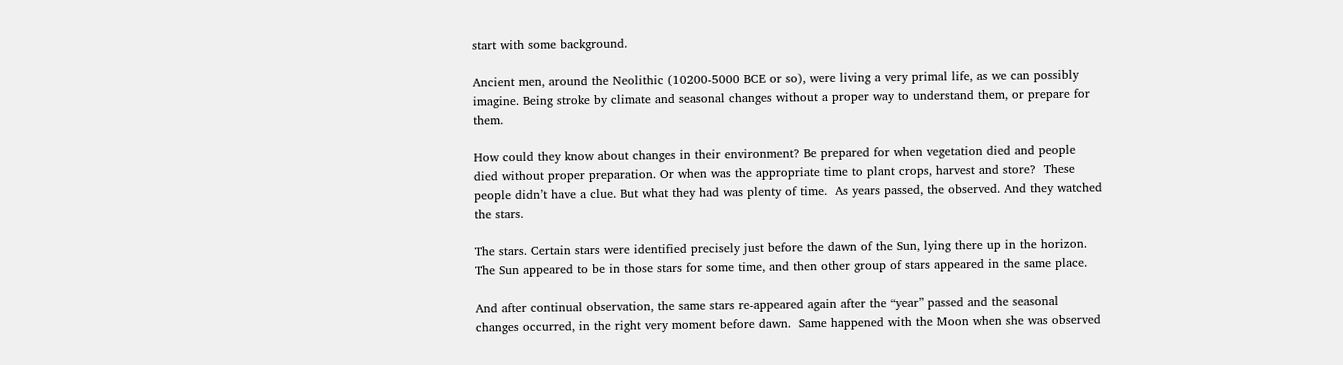start with some background.

Ancient men, around the Neolithic (10200-5000 BCE or so), were living a very primal life, as we can possibly imagine. Being stroke by climate and seasonal changes without a proper way to understand them, or prepare for them.

How could they know about changes in their environment? Be prepared for when vegetation died and people died without proper preparation. Or when was the appropriate time to plant crops, harvest and store?  These people didn’t have a clue. But what they had was plenty of time.  As years passed, the observed. And they watched the stars.

The stars. Certain stars were identified precisely just before the dawn of the Sun, lying there up in the horizon. The Sun appeared to be in those stars for some time, and then other group of stars appeared in the same place.

And after continual observation, the same stars re-appeared again after the “year” passed and the seasonal changes occurred, in the right very moment before dawn.  Same happened with the Moon when she was observed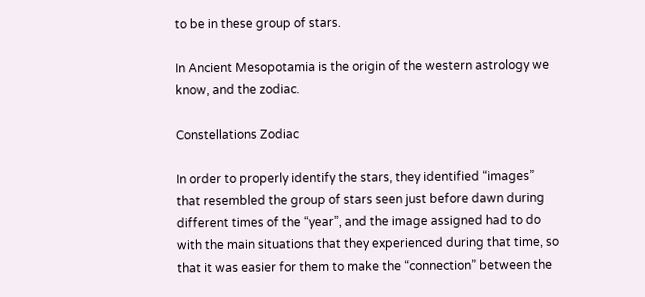to be in these group of stars.

In Ancient Mesopotamia is the origin of the western astrology we know, and the zodiac.

Constellations Zodiac

In order to properly identify the stars, they identified “images” that resembled the group of stars seen just before dawn during different times of the “year”, and the image assigned had to do with the main situations that they experienced during that time, so that it was easier for them to make the “connection” between the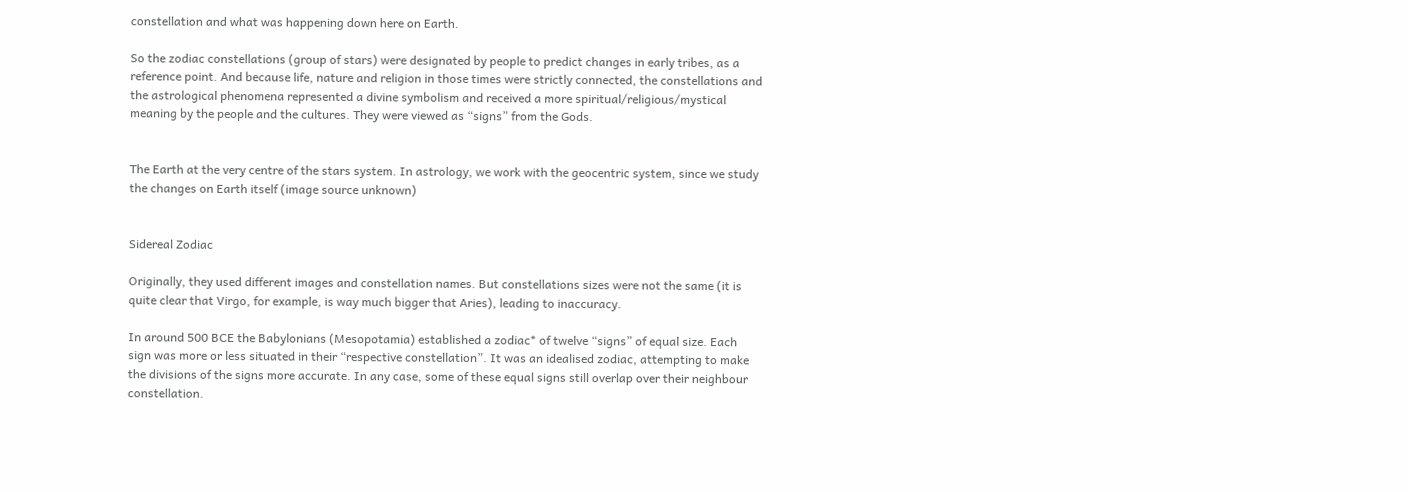constellation and what was happening down here on Earth.

So the zodiac constellations (group of stars) were designated by people to predict changes in early tribes, as a reference point. And because life, nature and religion in those times were strictly connected, the constellations and the astrological phenomena represented a divine symbolism and received a more spiritual/religious/mystical meaning by the people and the cultures. They were viewed as “signs” from the Gods.


The Earth at the very centre of the stars system. In astrology, we work with the geocentric system, since we study the changes on Earth itself (image source unknown)


Sidereal Zodiac

Originally, they used different images and constellation names. But constellations sizes were not the same (it is quite clear that Virgo, for example, is way much bigger that Aries), leading to inaccuracy.

In around 500 BCE the Babylonians (Mesopotamia) established a zodiac* of twelve “signs” of equal size. Each sign was more or less situated in their “respective constellation”. It was an idealised zodiac, attempting to make the divisions of the signs more accurate. In any case, some of these equal signs still overlap over their neighbour constellation.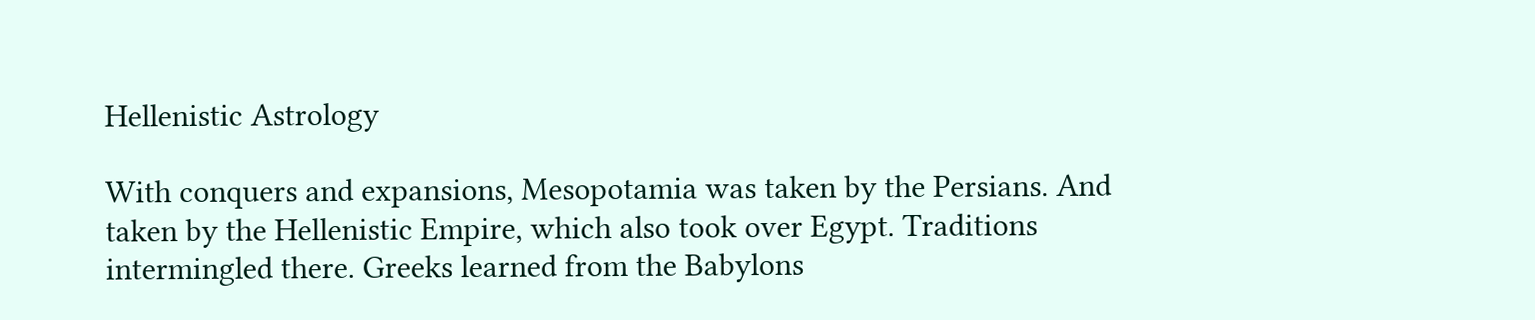Hellenistic Astrology

With conquers and expansions, Mesopotamia was taken by the Persians. And taken by the Hellenistic Empire, which also took over Egypt. Traditions intermingled there. Greeks learned from the Babylons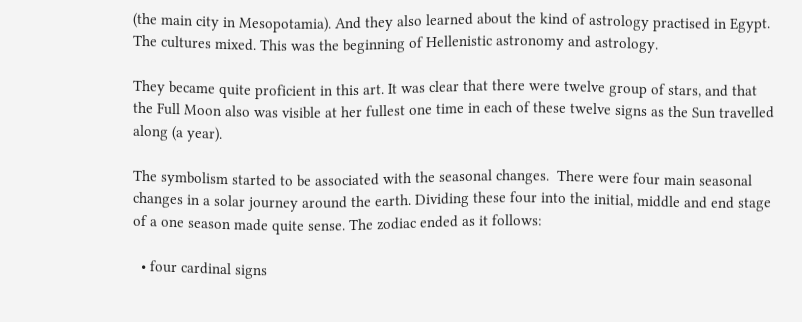(the main city in Mesopotamia). And they also learned about the kind of astrology practised in Egypt. The cultures mixed. This was the beginning of Hellenistic astronomy and astrology.

They became quite proficient in this art. It was clear that there were twelve group of stars, and that the Full Moon also was visible at her fullest one time in each of these twelve signs as the Sun travelled along (a year).

The symbolism started to be associated with the seasonal changes.  There were four main seasonal changes in a solar journey around the earth. Dividing these four into the initial, middle and end stage of a one season made quite sense. The zodiac ended as it follows:

  • four cardinal signs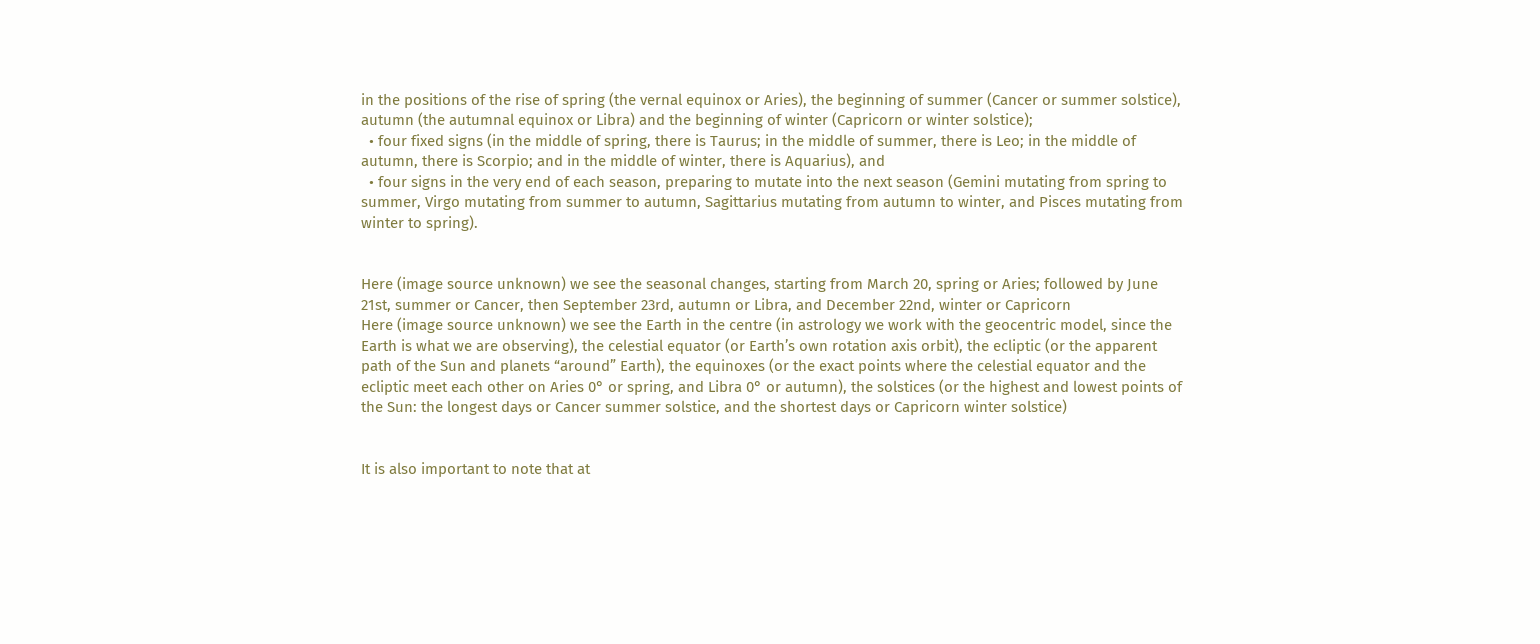in the positions of the rise of spring (the vernal equinox or Aries), the beginning of summer (Cancer or summer solstice), autumn (the autumnal equinox or Libra) and the beginning of winter (Capricorn or winter solstice);
  • four fixed signs (in the middle of spring, there is Taurus; in the middle of summer, there is Leo; in the middle of autumn, there is Scorpio; and in the middle of winter, there is Aquarius), and
  • four signs in the very end of each season, preparing to mutate into the next season (Gemini mutating from spring to summer, Virgo mutating from summer to autumn, Sagittarius mutating from autumn to winter, and Pisces mutating from winter to spring).


Here (image source unknown) we see the seasonal changes, starting from March 20, spring or Aries; followed by June 21st, summer or Cancer, then September 23rd, autumn or Libra, and December 22nd, winter or Capricorn
Here (image source unknown) we see the Earth in the centre (in astrology we work with the geocentric model, since the Earth is what we are observing), the celestial equator (or Earth’s own rotation axis orbit), the ecliptic (or the apparent path of the Sun and planets “around” Earth), the equinoxes (or the exact points where the celestial equator and the ecliptic meet each other on Aries 0° or spring, and Libra 0° or autumn), the solstices (or the highest and lowest points of the Sun: the longest days or Cancer summer solstice, and the shortest days or Capricorn winter solstice)


It is also important to note that at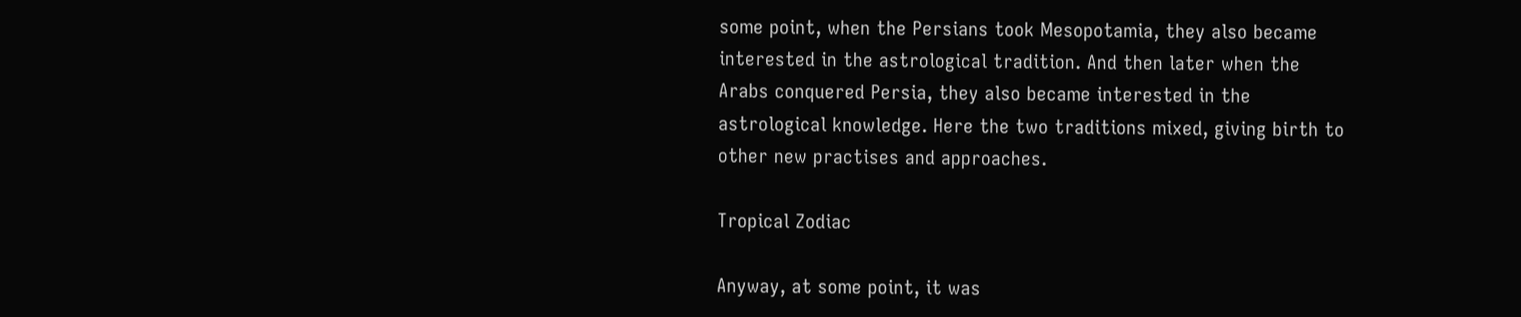some point, when the Persians took Mesopotamia, they also became interested in the astrological tradition. And then later when the Arabs conquered Persia, they also became interested in the astrological knowledge. Here the two traditions mixed, giving birth to other new practises and approaches.

Tropical Zodiac

Anyway, at some point, it was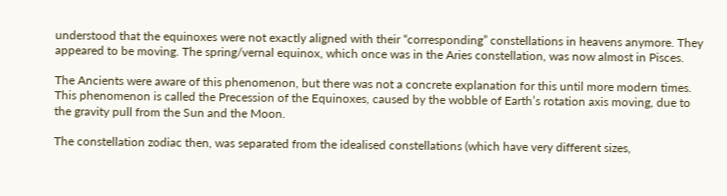understood that the equinoxes were not exactly aligned with their “corresponding” constellations in heavens anymore. They appeared to be moving. The spring/vernal equinox, which once was in the Aries constellation, was now almost in Pisces.

The Ancients were aware of this phenomenon, but there was not a concrete explanation for this until more modern times. This phenomenon is called the Precession of the Equinoxes, caused by the wobble of Earth’s rotation axis moving, due to the gravity pull from the Sun and the Moon.

The constellation zodiac then, was separated from the idealised constellations (which have very different sizes,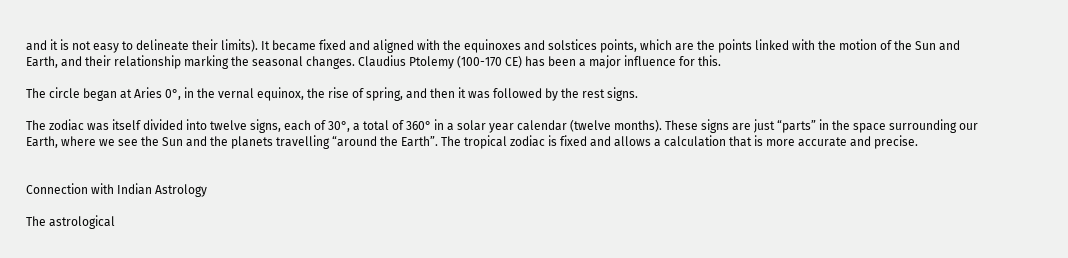and it is not easy to delineate their limits). It became fixed and aligned with the equinoxes and solstices points, which are the points linked with the motion of the Sun and Earth, and their relationship marking the seasonal changes. Claudius Ptolemy (100-170 CE) has been a major influence for this.

The circle began at Aries 0°, in the vernal equinox, the rise of spring, and then it was followed by the rest signs.

The zodiac was itself divided into twelve signs, each of 30°, a total of 360° in a solar year calendar (twelve months). These signs are just “parts” in the space surrounding our Earth, where we see the Sun and the planets travelling “around the Earth”. The tropical zodiac is fixed and allows a calculation that is more accurate and precise.


Connection with Indian Astrology

The astrological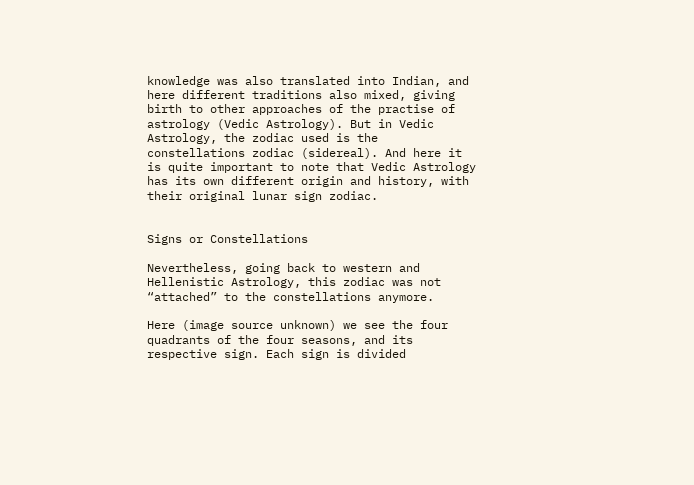knowledge was also translated into Indian, and here different traditions also mixed, giving birth to other approaches of the practise of astrology (Vedic Astrology). But in Vedic Astrology, the zodiac used is the constellations zodiac (sidereal). And here it is quite important to note that Vedic Astrology has its own different origin and history, with their original lunar sign zodiac.


Signs or Constellations

Nevertheless, going back to western and Hellenistic Astrology, this zodiac was not “attached” to the constellations anymore.

Here (image source unknown) we see the four quadrants of the four seasons, and its respective sign. Each sign is divided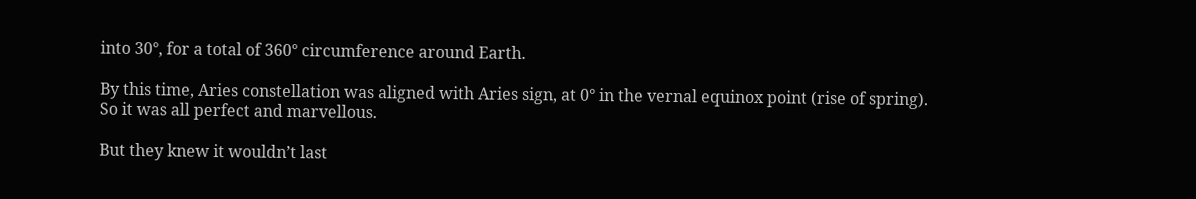into 30°, for a total of 360° circumference around Earth.

By this time, Aries constellation was aligned with Aries sign, at 0° in the vernal equinox point (rise of spring). So it was all perfect and marvellous.

But they knew it wouldn’t last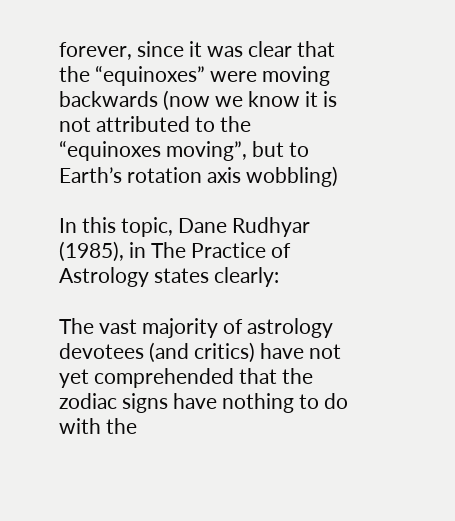forever, since it was clear that the “equinoxes” were moving backwards (now we know it is not attributed to the “equinoxes moving”, but to Earth’s rotation axis wobbling)

In this topic, Dane Rudhyar (1985), in The Practice of Astrology states clearly:

The vast majority of astrology devotees (and critics) have not yet comprehended that the zodiac signs have nothing to do with the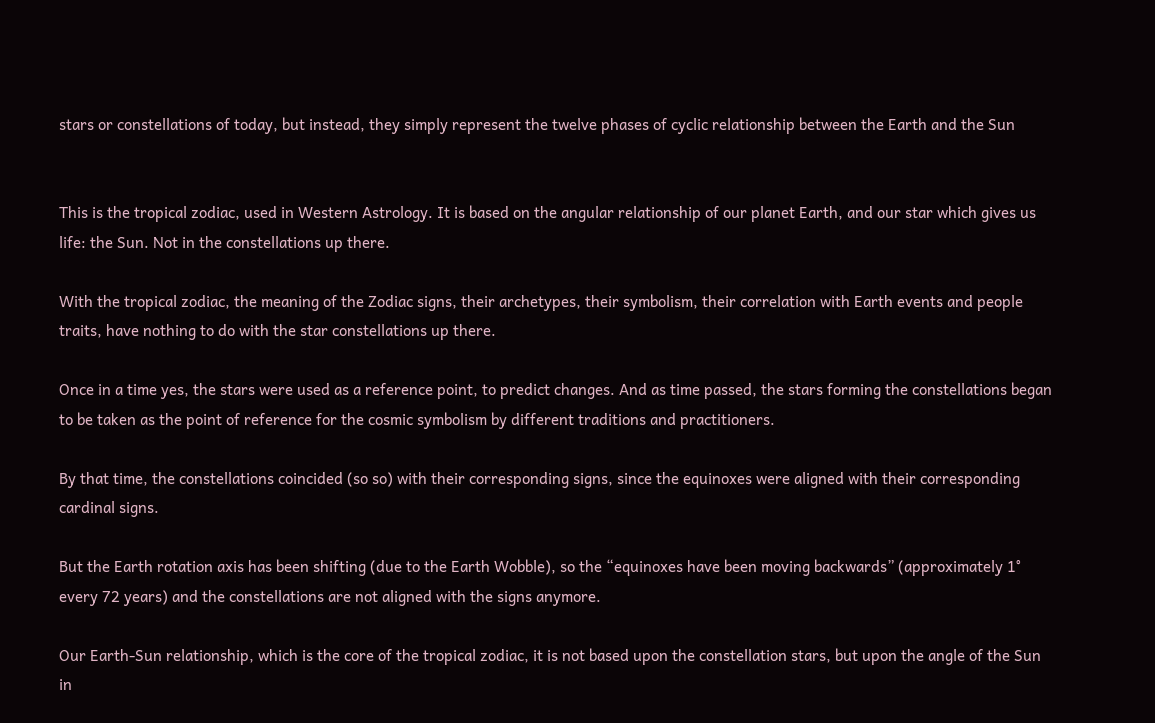stars or constellations of today, but instead, they simply represent the twelve phases of cyclic relationship between the Earth and the Sun


This is the tropical zodiac, used in Western Astrology. It is based on the angular relationship of our planet Earth, and our star which gives us life: the Sun. Not in the constellations up there.

With the tropical zodiac, the meaning of the Zodiac signs, their archetypes, their symbolism, their correlation with Earth events and people traits, have nothing to do with the star constellations up there.

Once in a time yes, the stars were used as a reference point, to predict changes. And as time passed, the stars forming the constellations began to be taken as the point of reference for the cosmic symbolism by different traditions and practitioners.

By that time, the constellations coincided (so so) with their corresponding signs, since the equinoxes were aligned with their corresponding cardinal signs.

But the Earth rotation axis has been shifting (due to the Earth Wobble), so the “equinoxes have been moving backwards” (approximately 1° every 72 years) and the constellations are not aligned with the signs anymore.

Our Earth-Sun relationship, which is the core of the tropical zodiac, it is not based upon the constellation stars, but upon the angle of the Sun in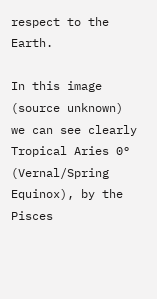respect to the Earth.

In this image (source unknown) we can see clearly Tropical Aries 0° (Vernal/Spring Equinox), by the Pisces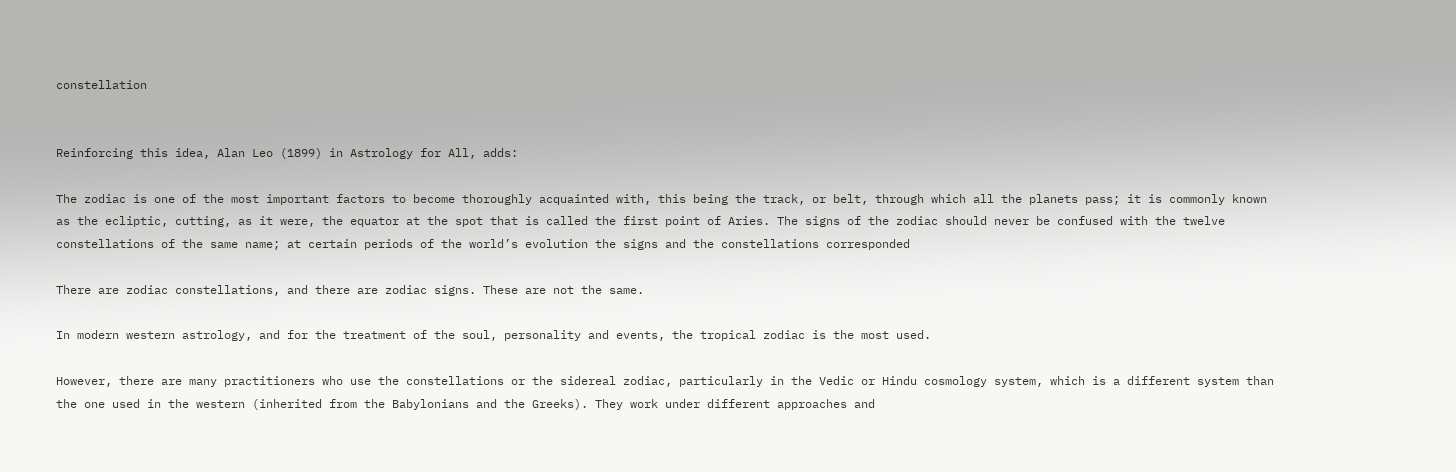constellation


Reinforcing this idea, Alan Leo (1899) in Astrology for All, adds:

The zodiac is one of the most important factors to become thoroughly acquainted with, this being the track, or belt, through which all the planets pass; it is commonly known as the ecliptic, cutting, as it were, the equator at the spot that is called the first point of Aries. The signs of the zodiac should never be confused with the twelve constellations of the same name; at certain periods of the world’s evolution the signs and the constellations corresponded

There are zodiac constellations, and there are zodiac signs. These are not the same.

In modern western astrology, and for the treatment of the soul, personality and events, the tropical zodiac is the most used.

However, there are many practitioners who use the constellations or the sidereal zodiac, particularly in the Vedic or Hindu cosmology system, which is a different system than the one used in the western (inherited from the Babylonians and the Greeks). They work under different approaches and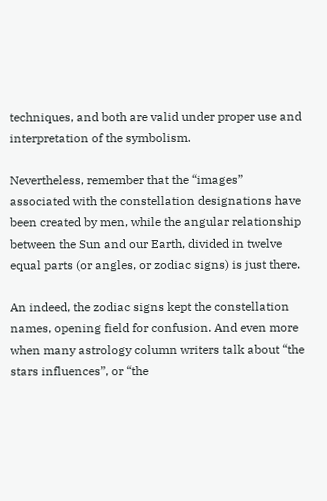techniques, and both are valid under proper use and interpretation of the symbolism.

Nevertheless, remember that the “images” associated with the constellation designations have been created by men, while the angular relationship between the Sun and our Earth, divided in twelve equal parts (or angles, or zodiac signs) is just there.

An indeed, the zodiac signs kept the constellation names, opening field for confusion. And even more when many astrology column writers talk about “the stars influences”, or “the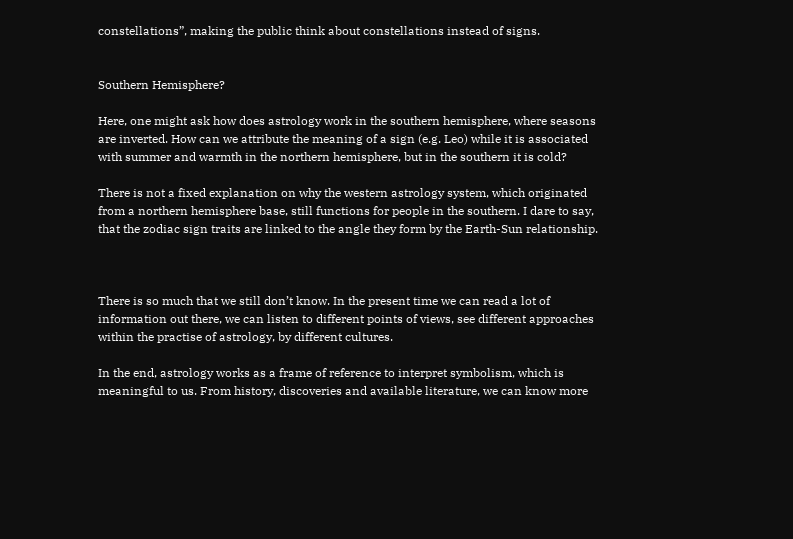constellations”, making the public think about constellations instead of signs.


Southern Hemisphere?

Here, one might ask how does astrology work in the southern hemisphere, where seasons are inverted. How can we attribute the meaning of a sign (e.g. Leo) while it is associated with summer and warmth in the northern hemisphere, but in the southern it is cold?

There is not a fixed explanation on why the western astrology system, which originated from a northern hemisphere base, still functions for people in the southern. I dare to say, that the zodiac sign traits are linked to the angle they form by the Earth-Sun relationship.



There is so much that we still don’t know. In the present time we can read a lot of information out there, we can listen to different points of views, see different approaches within the practise of astrology, by different cultures.

In the end, astrology works as a frame of reference to interpret symbolism, which is meaningful to us. From history, discoveries and available literature, we can know more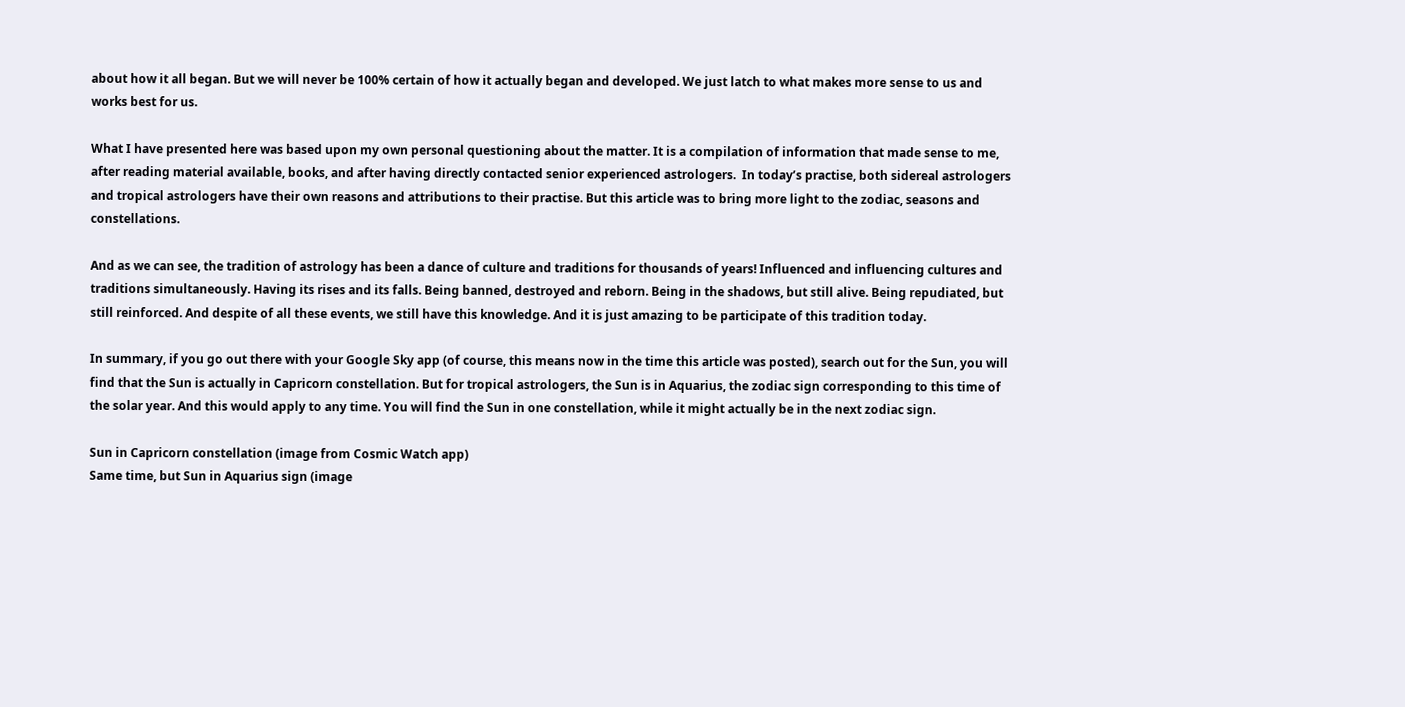about how it all began. But we will never be 100% certain of how it actually began and developed. We just latch to what makes more sense to us and works best for us.

What I have presented here was based upon my own personal questioning about the matter. It is a compilation of information that made sense to me, after reading material available, books, and after having directly contacted senior experienced astrologers.  In today’s practise, both sidereal astrologers and tropical astrologers have their own reasons and attributions to their practise. But this article was to bring more light to the zodiac, seasons and constellations.

And as we can see, the tradition of astrology has been a dance of culture and traditions for thousands of years! Influenced and influencing cultures and traditions simultaneously. Having its rises and its falls. Being banned, destroyed and reborn. Being in the shadows, but still alive. Being repudiated, but still reinforced. And despite of all these events, we still have this knowledge. And it is just amazing to be participate of this tradition today.

In summary, if you go out there with your Google Sky app (of course, this means now in the time this article was posted), search out for the Sun, you will find that the Sun is actually in Capricorn constellation. But for tropical astrologers, the Sun is in Aquarius, the zodiac sign corresponding to this time of the solar year. And this would apply to any time. You will find the Sun in one constellation, while it might actually be in the next zodiac sign.

Sun in Capricorn constellation (image from Cosmic Watch app)
Same time, but Sun in Aquarius sign (image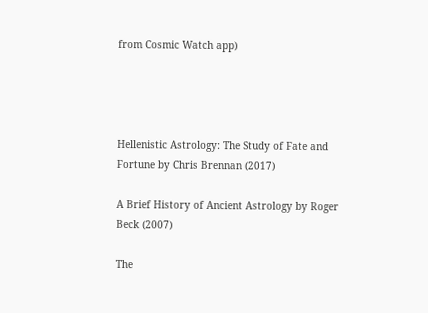from Cosmic Watch app)




Hellenistic Astrology: The Study of Fate and Fortune by Chris Brennan (2017)

A Brief History of Ancient Astrology by Roger Beck (2007)

The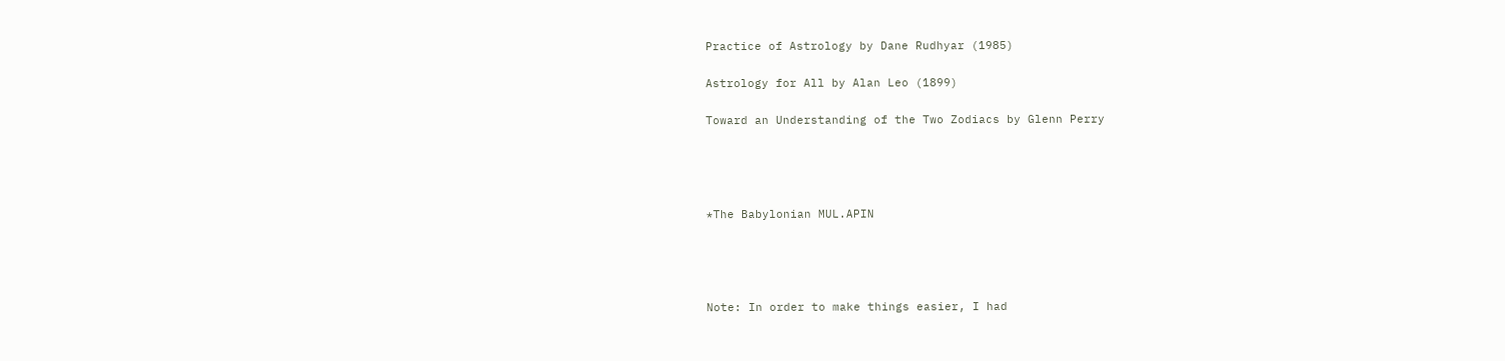Practice of Astrology by Dane Rudhyar (1985)

Astrology for All by Alan Leo (1899)

Toward an Understanding of the Two Zodiacs by Glenn Perry




*The Babylonian MUL.APIN




Note: In order to make things easier, I had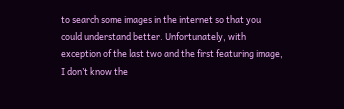to search some images in the internet so that you could understand better. Unfortunately, with exception of the last two and the first featuring image, I don’t know the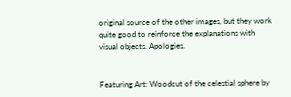original source of the other images, but they work quite good to reinforce the explanations with visual objects. Apologies.


Featuring Art: Woodcut of the celestial sphere by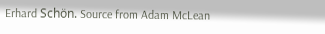Erhard Schön. Source from Adam McLean